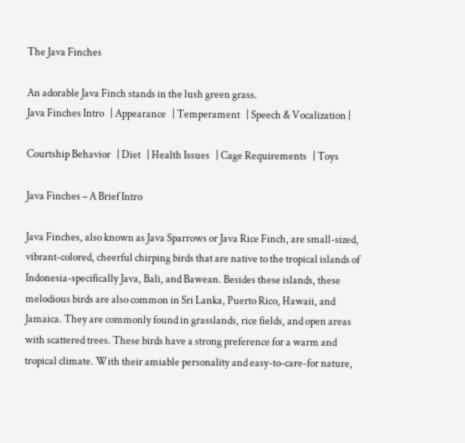The Java Finches

An adorable Java Finch stands in the lush green grass.
Java Finches Intro   | Appearance   | Temperament   | Speech & Vocalization |

Courtship Behavior   | Diet   | Health Issues   | Cage Requirements   | Toys

Java Finches – A Brief Intro

Java Finches, also known as Java Sparrows or Java Rice Finch, are small-sized, vibrant-colored, cheerful chirping birds that are native to the tropical islands of Indonesia-specifically Java, Bali, and Bawean. Besides these islands, these melodious birds are also common in Sri Lanka, Puerto Rico, Hawaii, and Jamaica. They are commonly found in grasslands, rice fields, and open areas with scattered trees. These birds have a strong preference for a warm and tropical climate. With their amiable personality and easy-to-care-for nature,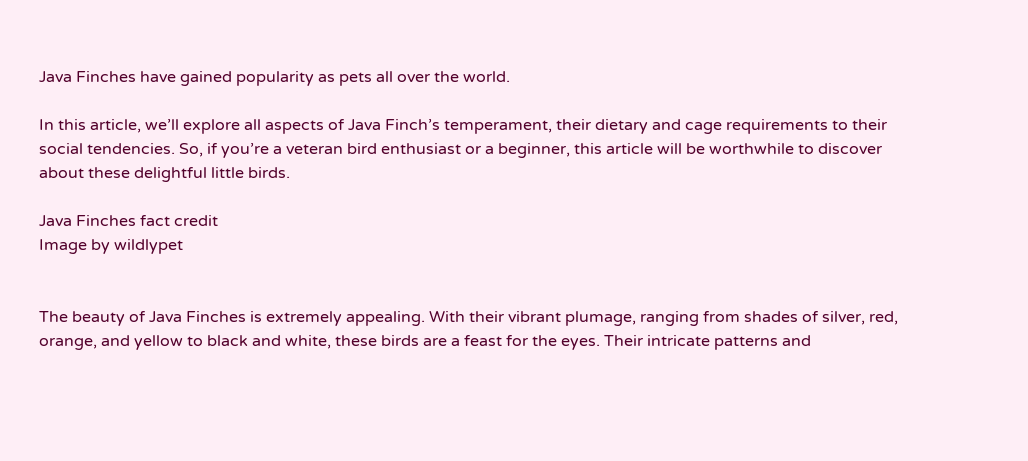Java Finches have gained popularity as pets all over the world.

In this article, we’ll explore all aspects of Java Finch’s temperament, their dietary and cage requirements to their social tendencies. So, if you’re a veteran bird enthusiast or a beginner, this article will be worthwhile to discover about these delightful little birds.

Java Finches fact credit
Image by wildlypet


The beauty of Java Finches is extremely appealing. With their vibrant plumage, ranging from shades of silver, red, orange, and yellow to black and white, these birds are a feast for the eyes. Their intricate patterns and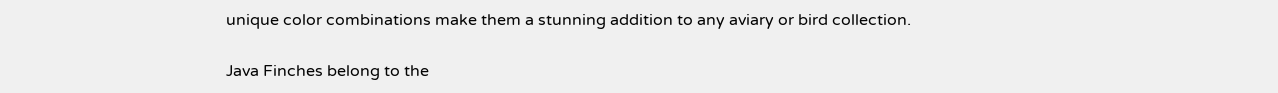unique color combinations make them a stunning addition to any aviary or bird collection.

Java Finches belong to the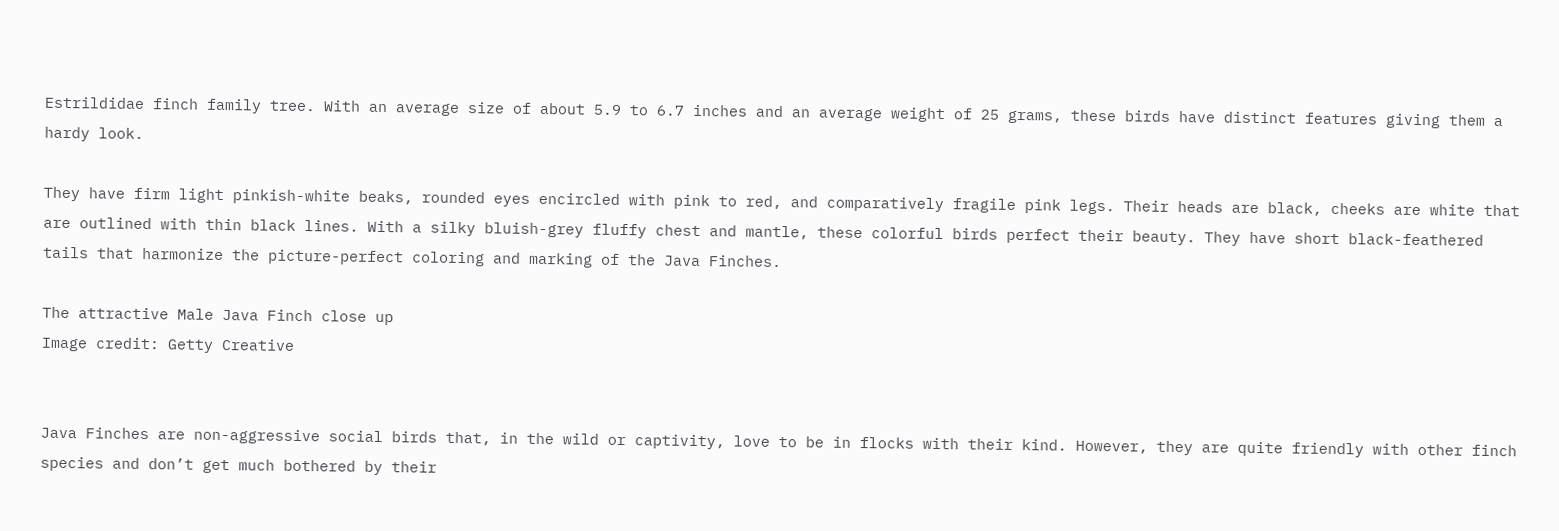Estrildidae finch family tree. With an average size of about 5.9 to 6.7 inches and an average weight of 25 grams, these birds have distinct features giving them a hardy look.

They have firm light pinkish-white beaks, rounded eyes encircled with pink to red, and comparatively fragile pink legs. Their heads are black, cheeks are white that are outlined with thin black lines. With a silky bluish-grey fluffy chest and mantle, these colorful birds perfect their beauty. They have short black-feathered tails that harmonize the picture-perfect coloring and marking of the Java Finches.

The attractive Male Java Finch close up
Image credit: Getty Creative


Java Finches are non-aggressive social birds that, in the wild or captivity, love to be in flocks with their kind. However, they are quite friendly with other finch species and don’t get much bothered by their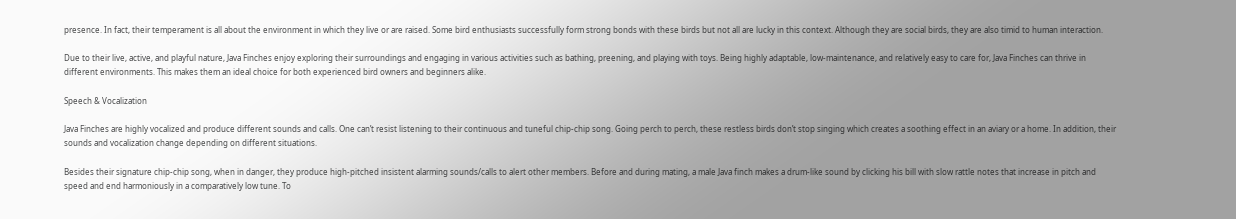presence. In fact, their temperament is all about the environment in which they live or are raised. Some bird enthusiasts successfully form strong bonds with these birds but not all are lucky in this context. Although they are social birds, they are also timid to human interaction.

Due to their live, active, and playful nature, Java Finches enjoy exploring their surroundings and engaging in various activities such as bathing, preening, and playing with toys. Being highly adaptable, low-maintenance, and relatively easy to care for, Java Finches can thrive in different environments. This makes them an ideal choice for both experienced bird owners and beginners alike.

Speech & Vocalization

Java Finches are highly vocalized and produce different sounds and calls. One can’t resist listening to their continuous and tuneful chip-chip song. Going perch to perch, these restless birds don’t stop singing which creates a soothing effect in an aviary or a home. In addition, their sounds and vocalization change depending on different situations.

Besides their signature chip-chip song, when in danger, they produce high-pitched insistent alarming sounds/calls to alert other members. Before and during mating, a male Java finch makes a drum-like sound by clicking his bill with slow rattle notes that increase in pitch and speed and end harmoniously in a comparatively low tune. To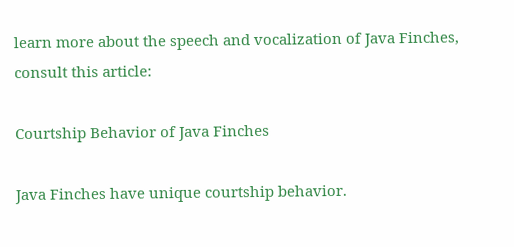learn more about the speech and vocalization of Java Finches, consult this article:

Courtship Behavior of Java Finches

Java Finches have unique courtship behavior.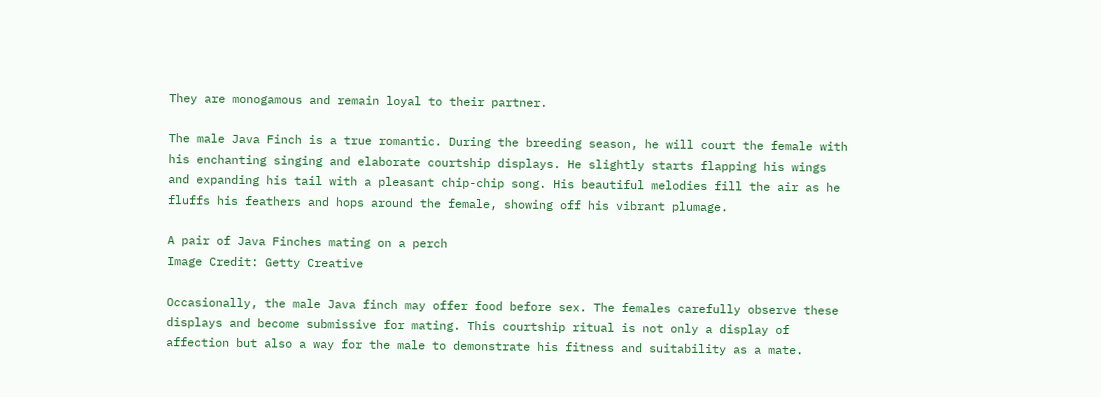They are monogamous and remain loyal to their partner.

The male Java Finch is a true romantic. During the breeding season, he will court the female with his enchanting singing and elaborate courtship displays. He slightly starts flapping his wings and expanding his tail with a pleasant chip-chip song. His beautiful melodies fill the air as he fluffs his feathers and hops around the female, showing off his vibrant plumage.

A pair of Java Finches mating on a perch
Image Credit: Getty Creative

Occasionally, the male Java finch may offer food before sex. The females carefully observe these displays and become submissive for mating. This courtship ritual is not only a display of affection but also a way for the male to demonstrate his fitness and suitability as a mate.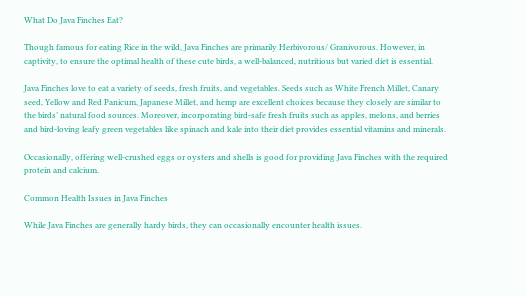What Do Java Finches Eat?

Though famous for eating Rice in the wild, Java Finches are primarily Herbivorous/ Granivorous. However, in captivity, to ensure the optimal health of these cute birds, a well-balanced, nutritious but varied diet is essential.

Java Finches love to eat a variety of seeds, fresh fruits, and vegetables. Seeds such as White French Millet, Canary seed, Yellow and Red Panicum, Japanese Millet, and hemp are excellent choices because they closely are similar to the birds’ natural food sources. Moreover, incorporating bird-safe fresh fruits such as apples, melons, and berries and bird-loving leafy green vegetables like spinach and kale into their diet provides essential vitamins and minerals.

Occasionally, offering well-crushed eggs or oysters and shells is good for providing Java Finches with the required protein and calcium.

Common Health Issues in Java Finches

While Java Finches are generally hardy birds, they can occasionally encounter health issues.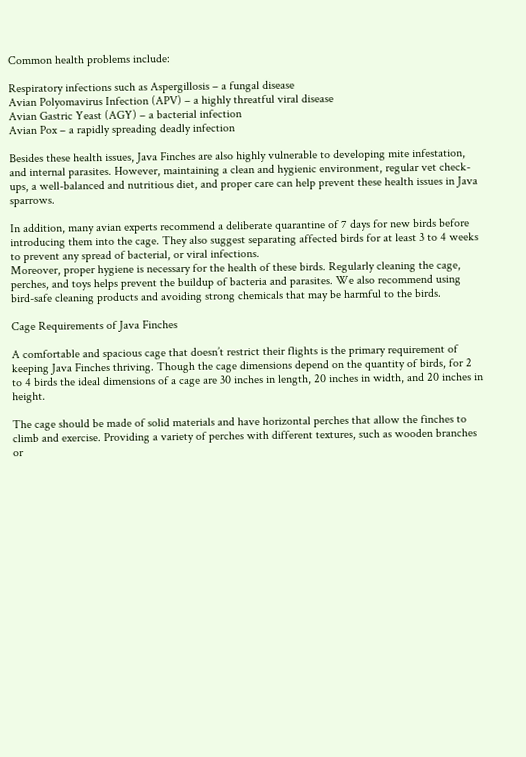Common health problems include:

Respiratory infections such as Aspergillosis – a fungal disease
Avian Polyomavirus Infection (APV) – a highly threatful viral disease
Avian Gastric Yeast (AGY) – a bacterial infection
Avian Pox – a rapidly spreading deadly infection

Besides these health issues, Java Finches are also highly vulnerable to developing mite infestation, and internal parasites. However, maintaining a clean and hygienic environment, regular vet check-ups, a well-balanced and nutritious diet, and proper care can help prevent these health issues in Java sparrows.

In addition, many avian experts recommend a deliberate quarantine of 7 days for new birds before introducing them into the cage. They also suggest separating affected birds for at least 3 to 4 weeks to prevent any spread of bacterial, or viral infections.
Moreover, proper hygiene is necessary for the health of these birds. Regularly cleaning the cage, perches, and toys helps prevent the buildup of bacteria and parasites. We also recommend using bird-safe cleaning products and avoiding strong chemicals that may be harmful to the birds.

Cage Requirements of Java Finches

A comfortable and spacious cage that doesn’t restrict their flights is the primary requirement of keeping Java Finches thriving. Though the cage dimensions depend on the quantity of birds, for 2 to 4 birds the ideal dimensions of a cage are 30 inches in length, 20 inches in width, and 20 inches in height.

The cage should be made of solid materials and have horizontal perches that allow the finches to climb and exercise. Providing a variety of perches with different textures, such as wooden branches or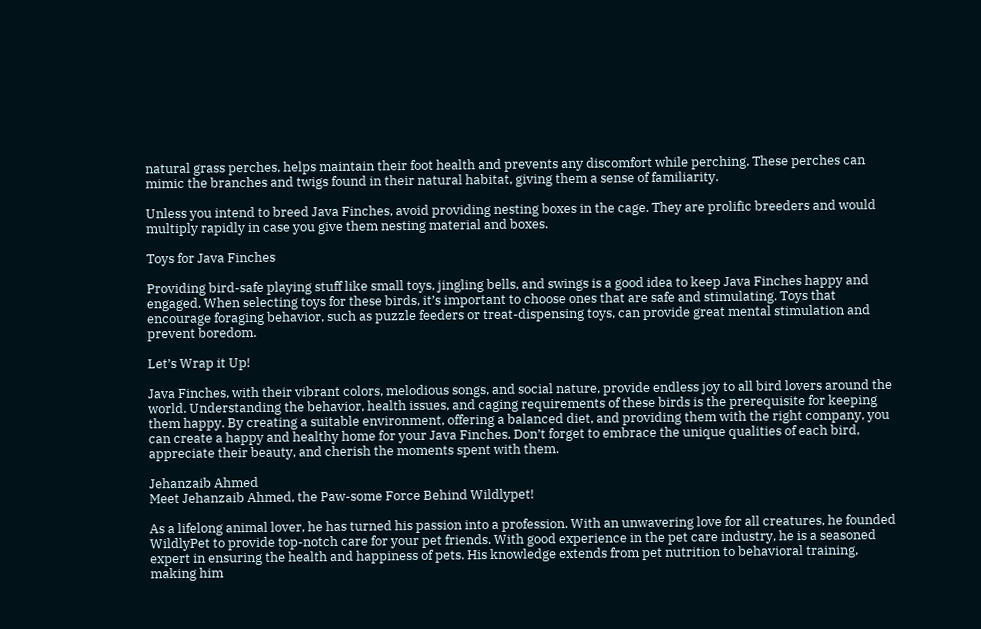natural grass perches, helps maintain their foot health and prevents any discomfort while perching. These perches can mimic the branches and twigs found in their natural habitat, giving them a sense of familiarity.

Unless you intend to breed Java Finches, avoid providing nesting boxes in the cage. They are prolific breeders and would multiply rapidly in case you give them nesting material and boxes.

Toys for Java Finches

Providing bird-safe playing stuff like small toys, jingling bells, and swings is a good idea to keep Java Finches happy and engaged. When selecting toys for these birds, it’s important to choose ones that are safe and stimulating. Toys that encourage foraging behavior, such as puzzle feeders or treat-dispensing toys, can provide great mental stimulation and prevent boredom.

Let’s Wrap it Up!

Java Finches, with their vibrant colors, melodious songs, and social nature, provide endless joy to all bird lovers around the world. Understanding the behavior, health issues, and caging requirements of these birds is the prerequisite for keeping them happy. By creating a suitable environment, offering a balanced diet, and providing them with the right company, you can create a happy and healthy home for your Java Finches. Don’t forget to embrace the unique qualities of each bird, appreciate their beauty, and cherish the moments spent with them.

Jehanzaib Ahmed
Meet Jehanzaib Ahmed, the Paw-some Force Behind Wildlypet!

As a lifelong animal lover, he has turned his passion into a profession. With an unwavering love for all creatures, he founded WildlyPet to provide top-notch care for your pet friends. With good experience in the pet care industry, he is a seasoned expert in ensuring the health and happiness of pets. His knowledge extends from pet nutrition to behavioral training, making him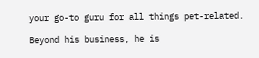your go-to guru for all things pet-related.

Beyond his business, he is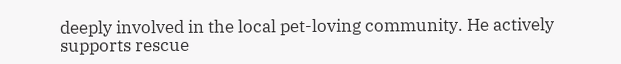deeply involved in the local pet-loving community. He actively supports rescue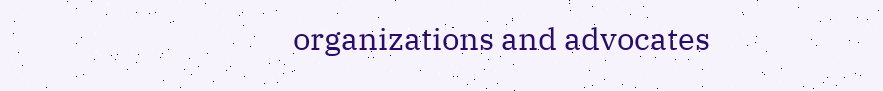organizations and advocates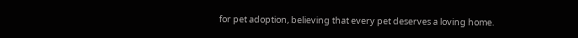for pet adoption, believing that every pet deserves a loving home.